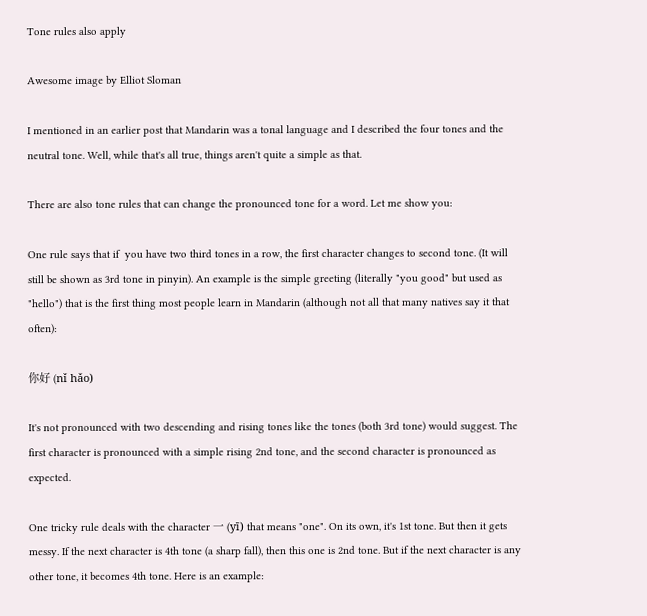Tone rules also apply

Awesome image by Elliot Sloman

I mentioned in an earlier post that Mandarin was a tonal language and I described the four tones and the neutral tone. Well, while that's all true, things aren't quite a simple as that.

There are also tone rules that can change the pronounced tone for a word. Let me show you:

One rule says that if  you have two third tones in a row, the first character changes to second tone. (It will still be shown as 3rd tone in pinyin). An example is the simple greeting (literally "you good" but used as "hello") that is the first thing most people learn in Mandarin (although not all that many natives say it that often):

你好 (nǐ hǎo)

It's not pronounced with two descending and rising tones like the tones (both 3rd tone) would suggest. The first character is pronounced with a simple rising 2nd tone, and the second character is pronounced as expected.

One tricky rule deals with the character 一 (yī) that means "one". On its own, it's 1st tone. But then it gets messy. If the next character is 4th tone (a sharp fall), then this one is 2nd tone. But if the next character is any other tone, it becomes 4th tone. Here is an example: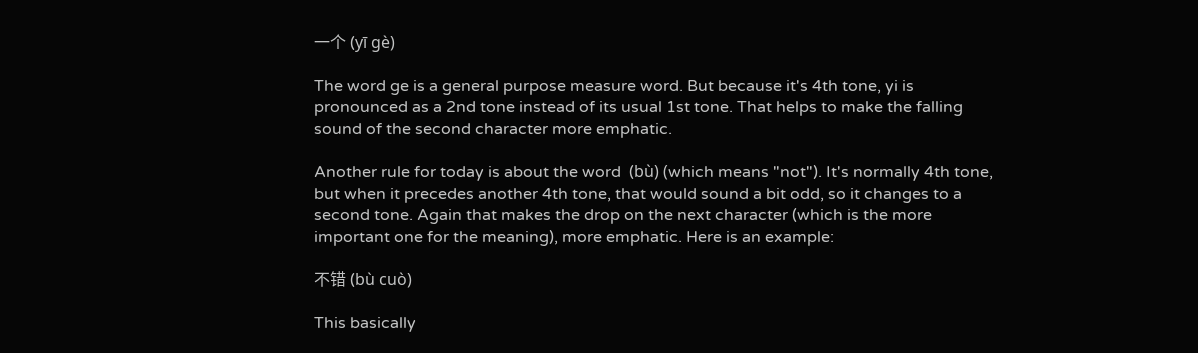一个 (yī gè)

The word ge is a general purpose measure word. But because it's 4th tone, yi is pronounced as a 2nd tone instead of its usual 1st tone. That helps to make the falling sound of the second character more emphatic.

Another rule for today is about the word  (bù) (which means "not"). It's normally 4th tone, but when it precedes another 4th tone, that would sound a bit odd, so it changes to a second tone. Again that makes the drop on the next character (which is the more important one for the meaning), more emphatic. Here is an example:

不错 (bù cuò)

This basically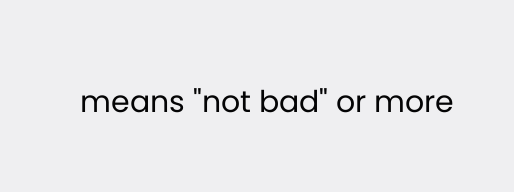means "not bad" or more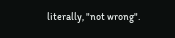literally, "not wrong".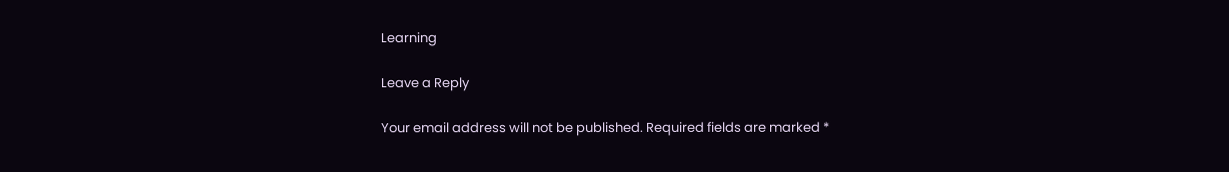Learning

Leave a Reply

Your email address will not be published. Required fields are marked *